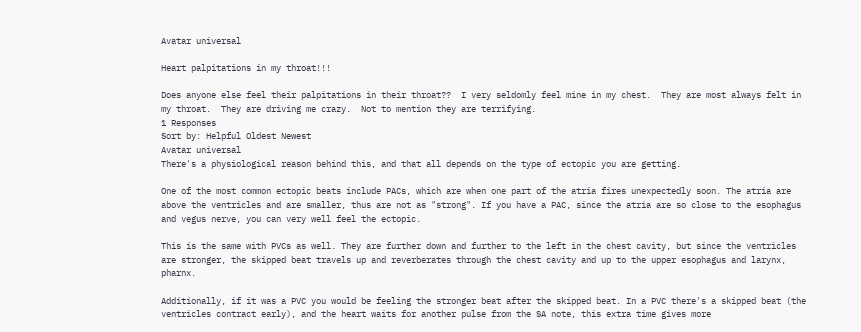Avatar universal

Heart palpitations in my throat!!!

Does anyone else feel their palpitations in their throat??  I very seldomly feel mine in my chest.  They are most always felt in my throat.  They are driving me crazy.  Not to mention they are terrifying.
1 Responses
Sort by: Helpful Oldest Newest
Avatar universal
There's a physiological reason behind this, and that all depends on the type of ectopic you are getting.

One of the most common ectopic beats include PACs, which are when one part of the atria fires unexpectedly soon. The atria are above the ventricles and are smaller, thus are not as "strong". If you have a PAC, since the atria are so close to the esophagus and vegus nerve, you can very well feel the ectopic.

This is the same with PVCs as well. They are further down and further to the left in the chest cavity, but since the ventricles are stronger, the skipped beat travels up and reverberates through the chest cavity and up to the upper esophagus and larynx, pharnx.

Additionally, if it was a PVC you would be feeling the stronger beat after the skipped beat. In a PVC there's a skipped beat (the ventricles contract early), and the heart waits for another pulse from the SA note, this extra time gives more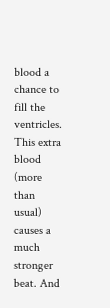blood a chance to fill the ventricles. This extra blood (more than usual) causes a much stronger beat. And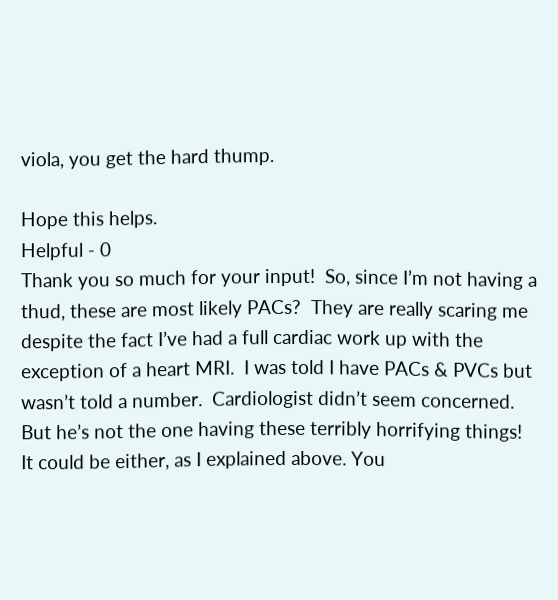viola, you get the hard thump.

Hope this helps.
Helpful - 0
Thank you so much for your input!  So, since I’m not having a thud, these are most likely PACs?  They are really scaring me despite the fact I’ve had a full cardiac work up with the exception of a heart MRI.  I was told I have PACs & PVCs but wasn’t told a number.  Cardiologist didn’t seem concerned.  But he’s not the one having these terribly horrifying things!
It could be either, as I explained above. You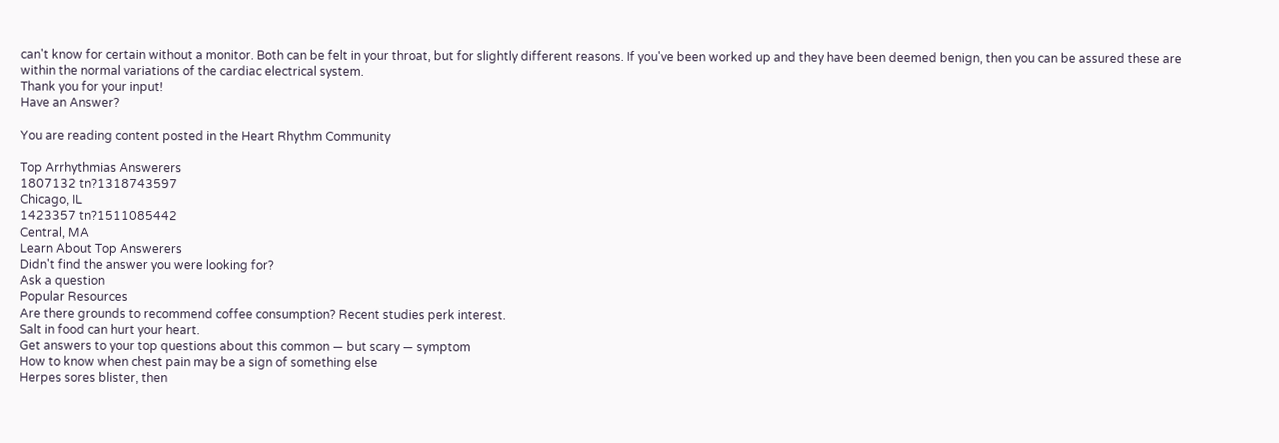can't know for certain without a monitor. Both can be felt in your throat, but for slightly different reasons. If you've been worked up and they have been deemed benign, then you can be assured these are within the normal variations of the cardiac electrical system.
Thank you for your input!
Have an Answer?

You are reading content posted in the Heart Rhythm Community

Top Arrhythmias Answerers
1807132 tn?1318743597
Chicago, IL
1423357 tn?1511085442
Central, MA
Learn About Top Answerers
Didn't find the answer you were looking for?
Ask a question
Popular Resources
Are there grounds to recommend coffee consumption? Recent studies perk interest.
Salt in food can hurt your heart.
Get answers to your top questions about this common — but scary — symptom
How to know when chest pain may be a sign of something else
Herpes sores blister, then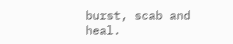burst, scab and heal.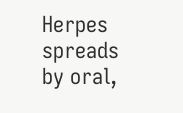Herpes spreads by oral,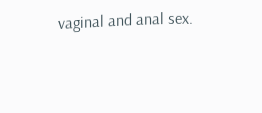vaginal and anal sex.